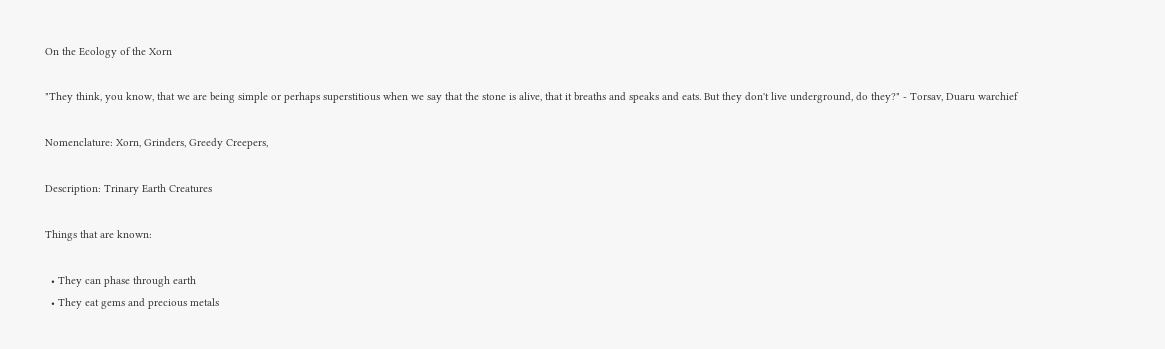On the Ecology of the Xorn

"They think, you know, that we are being simple or perhaps superstitious when we say that the stone is alive, that it breaths and speaks and eats. But they don't live underground, do they?" - Torsav, Duaru warchief

Nomenclature: Xorn, Grinders, Greedy Creepers,

Description: Trinary Earth Creatures

Things that are known:

  • They can phase through earth
  • They eat gems and precious metals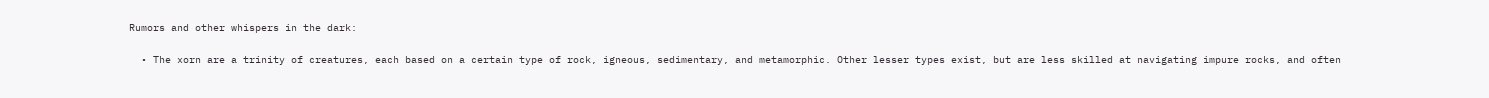Rumors and other whispers in the dark:

  • The xorn are a trinity of creatures, each based on a certain type of rock, igneous, sedimentary, and metamorphic. Other lesser types exist, but are less skilled at navigating impure rocks, and often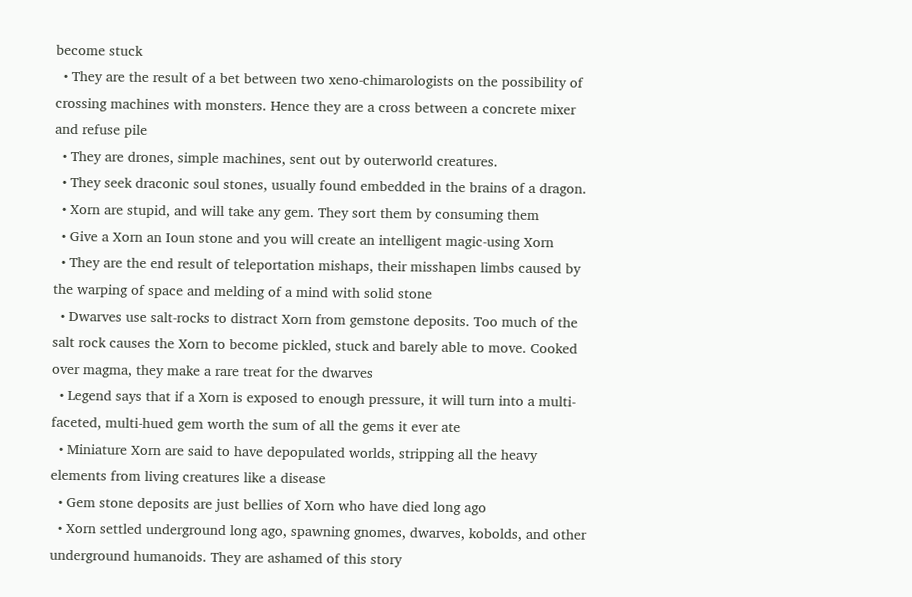become stuck
  • They are the result of a bet between two xeno-chimarologists on the possibility of crossing machines with monsters. Hence they are a cross between a concrete mixer and refuse pile
  • They are drones, simple machines, sent out by outerworld creatures.
  • They seek draconic soul stones, usually found embedded in the brains of a dragon.
  • Xorn are stupid, and will take any gem. They sort them by consuming them
  • Give a Xorn an Ioun stone and you will create an intelligent magic-using Xorn
  • They are the end result of teleportation mishaps, their misshapen limbs caused by the warping of space and melding of a mind with solid stone
  • Dwarves use salt-rocks to distract Xorn from gemstone deposits. Too much of the salt rock causes the Xorn to become pickled, stuck and barely able to move. Cooked over magma, they make a rare treat for the dwarves
  • Legend says that if a Xorn is exposed to enough pressure, it will turn into a multi-faceted, multi-hued gem worth the sum of all the gems it ever ate
  • Miniature Xorn are said to have depopulated worlds, stripping all the heavy elements from living creatures like a disease
  • Gem stone deposits are just bellies of Xorn who have died long ago
  • Xorn settled underground long ago, spawning gnomes, dwarves, kobolds, and other underground humanoids. They are ashamed of this story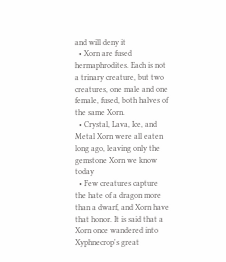and will deny it
  • Xorn are fused hermaphrodites. Each is not a trinary creature, but two creatures, one male and one female, fused, both halves of the same Xorn.
  • Crystal, Lava, Ice, and Metal Xorn were all eaten long ago, leaving only the gemstone Xorn we know today
  • Few creatures capture the hate of a dragon more than a dwarf, and Xorn have that honor. It is said that a Xorn once wandered into Xyphnecrop's great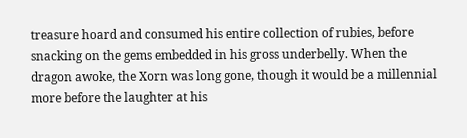treasure hoard and consumed his entire collection of rubies, before snacking on the gems embedded in his gross underbelly. When the dragon awoke, the Xorn was long gone, though it would be a millennial more before the laughter at his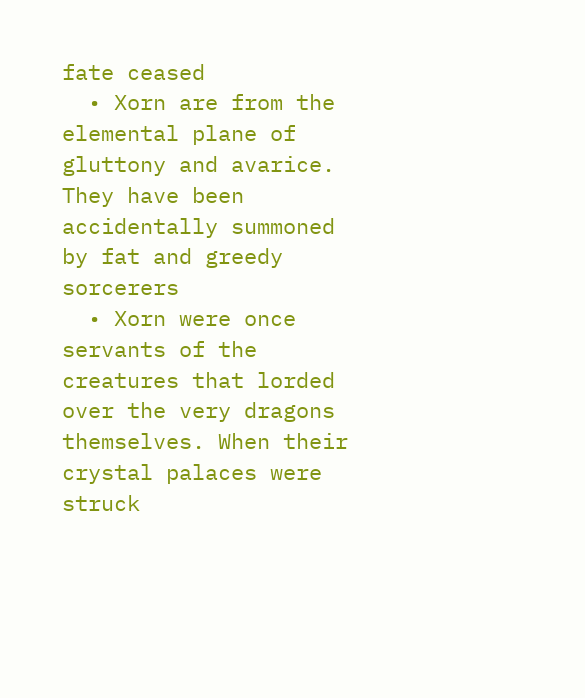fate ceased
  • Xorn are from the elemental plane of gluttony and avarice. They have been accidentally summoned by fat and greedy sorcerers
  • Xorn were once servants of the creatures that lorded over the very dragons themselves. When their crystal palaces were struck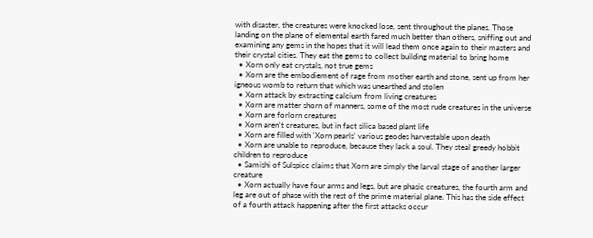with disaster, the creatures were knocked lose, sent throughout the planes. Those landing on the plane of elemental earth fared much better than others, sniffing out and examining any gems in the hopes that it will lead them once again to their masters and their crystal cities. They eat the gems to collect building material to bring home
  • Xorn only eat crystals, not true gems
  • Xorn are the embodiement of rage from mother earth and stone, sent up from her igneous womb to return that which was unearthed and stolen
  • Xorn attack by extracting calcium from living creatures
  • Xorn are matter shorn of manners, some of the most rude creatures in the universe
  • Xorn are forlorn creatures
  • Xorn aren't creatures, but in fact silica based plant life
  • Xorn are filled with 'Xorn pearls' various geodes harvestable upon death
  • Xorn are unable to reproduce, because they lack a soul. They steal greedy hobbit children to reproduce
  • Samishi of Sulspicc claims that Xorn are simply the larval stage of another larger creature
  • Xorn actually have four arms and legs, but are phasic creatures, the fourth arm and leg are out of phase with the rest of the prime material plane. This has the side effect of a fourth attack happening after the first attacks occur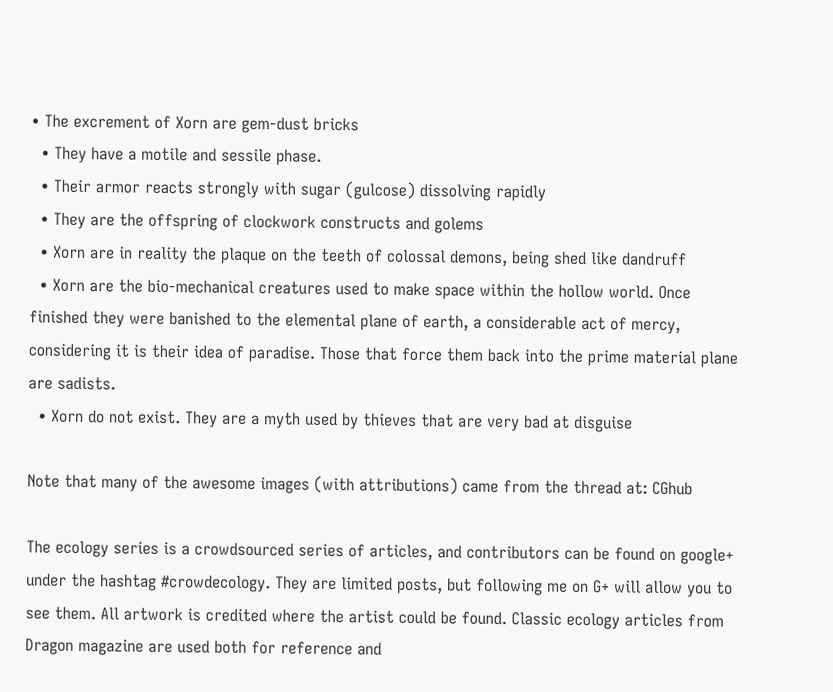• The excrement of Xorn are gem-dust bricks
  • They have a motile and sessile phase.
  • Their armor reacts strongly with sugar (gulcose) dissolving rapidly
  • They are the offspring of clockwork constructs and golems
  • Xorn are in reality the plaque on the teeth of colossal demons, being shed like dandruff
  • Xorn are the bio-mechanical creatures used to make space within the hollow world. Once finished they were banished to the elemental plane of earth, a considerable act of mercy, considering it is their idea of paradise. Those that force them back into the prime material plane are sadists.
  • Xorn do not exist. They are a myth used by thieves that are very bad at disguise

Note that many of the awesome images (with attributions) came from the thread at: CGhub

The ecology series is a crowdsourced series of articles, and contributors can be found on google+ under the hashtag #crowdecology. They are limited posts, but following me on G+ will allow you to see them. All artwork is credited where the artist could be found. Classic ecology articles from Dragon magazine are used both for reference and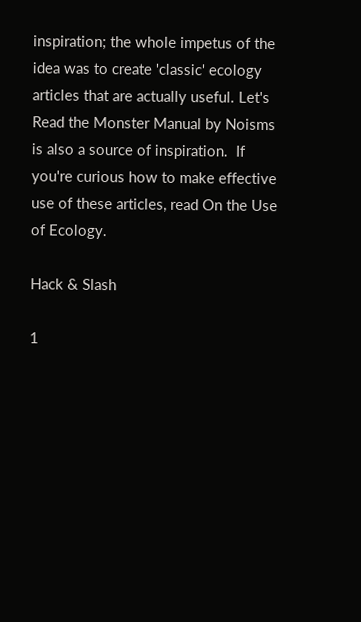inspiration; the whole impetus of the idea was to create 'classic' ecology articles that are actually useful. Let's Read the Monster Manual by Noisms is also a source of inspiration.  If you're curious how to make effective use of these articles, read On the Use of Ecology.

Hack & Slash

1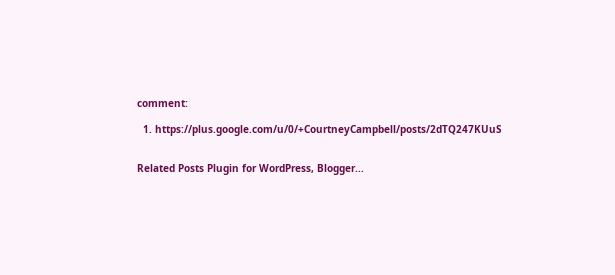comment:

  1. https://plus.google.com/u/0/+CourtneyCampbell/posts/2dTQ247KUuS


Related Posts Plugin for WordPress, Blogger...